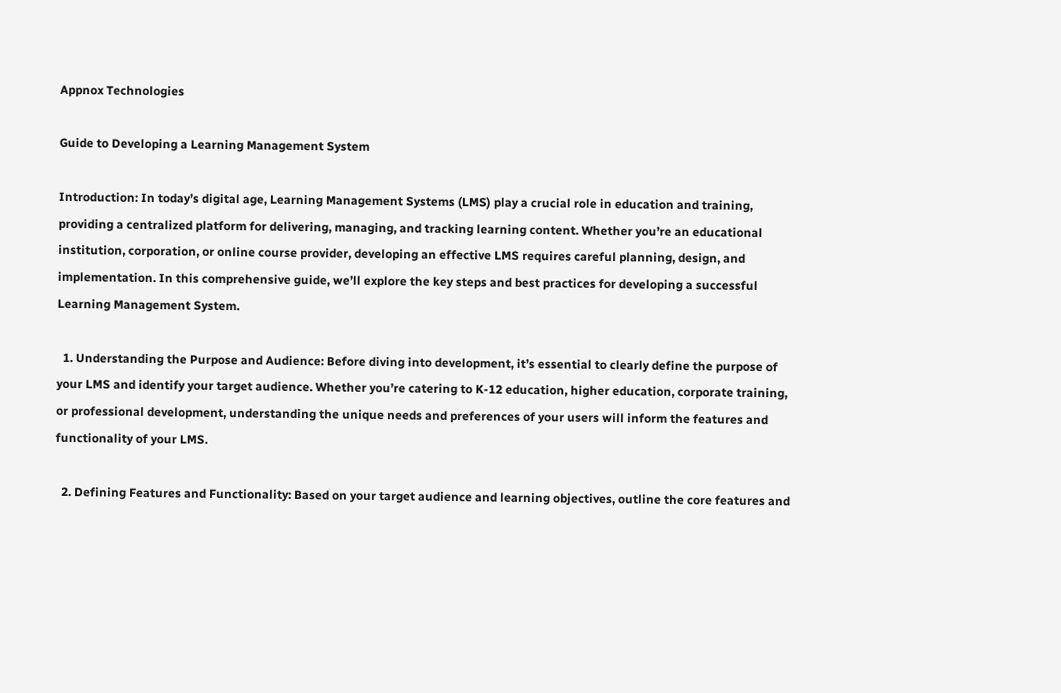Appnox Technologies

Guide to Developing a Learning Management System

Introduction: In today’s digital age, Learning Management Systems (LMS) play a crucial role in education and training, providing a centralized platform for delivering, managing, and tracking learning content. Whether you’re an educational institution, corporation, or online course provider, developing an effective LMS requires careful planning, design, and implementation. In this comprehensive guide, we’ll explore the key steps and best practices for developing a successful Learning Management System.

  1. Understanding the Purpose and Audience: Before diving into development, it’s essential to clearly define the purpose of your LMS and identify your target audience. Whether you’re catering to K-12 education, higher education, corporate training, or professional development, understanding the unique needs and preferences of your users will inform the features and functionality of your LMS.

  2. Defining Features and Functionality: Based on your target audience and learning objectives, outline the core features and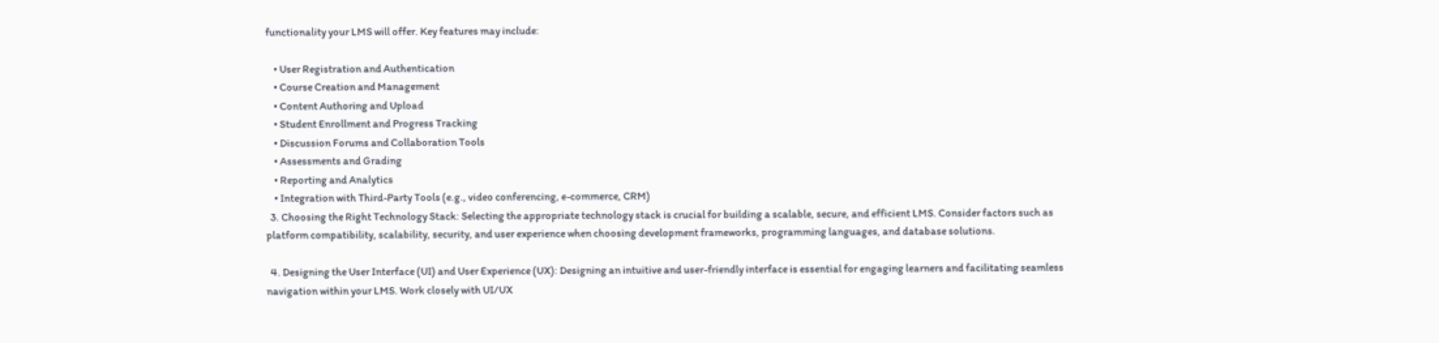functionality your LMS will offer. Key features may include:

    • User Registration and Authentication
    • Course Creation and Management
    • Content Authoring and Upload
    • Student Enrollment and Progress Tracking
    • Discussion Forums and Collaboration Tools
    • Assessments and Grading
    • Reporting and Analytics
    • Integration with Third-Party Tools (e.g., video conferencing, e-commerce, CRM)
  3. Choosing the Right Technology Stack: Selecting the appropriate technology stack is crucial for building a scalable, secure, and efficient LMS. Consider factors such as platform compatibility, scalability, security, and user experience when choosing development frameworks, programming languages, and database solutions.

  4. Designing the User Interface (UI) and User Experience (UX): Designing an intuitive and user-friendly interface is essential for engaging learners and facilitating seamless navigation within your LMS. Work closely with UI/UX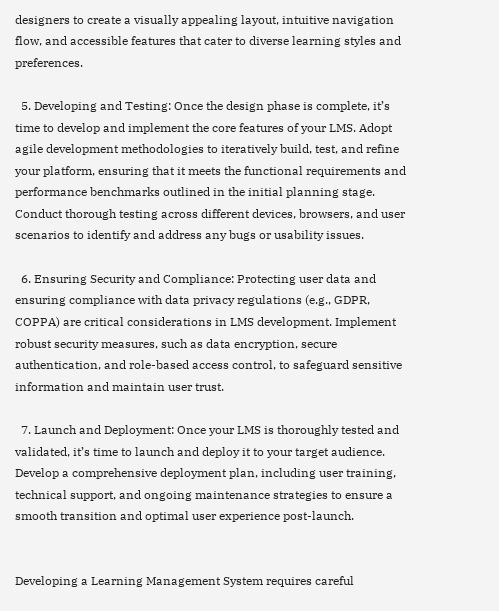designers to create a visually appealing layout, intuitive navigation flow, and accessible features that cater to diverse learning styles and preferences.

  5. Developing and Testing: Once the design phase is complete, it’s time to develop and implement the core features of your LMS. Adopt agile development methodologies to iteratively build, test, and refine your platform, ensuring that it meets the functional requirements and performance benchmarks outlined in the initial planning stage. Conduct thorough testing across different devices, browsers, and user scenarios to identify and address any bugs or usability issues.

  6. Ensuring Security and Compliance: Protecting user data and ensuring compliance with data privacy regulations (e.g., GDPR, COPPA) are critical considerations in LMS development. Implement robust security measures, such as data encryption, secure authentication, and role-based access control, to safeguard sensitive information and maintain user trust.

  7. Launch and Deployment: Once your LMS is thoroughly tested and validated, it’s time to launch and deploy it to your target audience. Develop a comprehensive deployment plan, including user training, technical support, and ongoing maintenance strategies to ensure a smooth transition and optimal user experience post-launch.


Developing a Learning Management System requires careful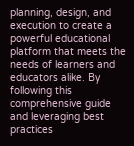planning, design, and execution to create a powerful educational platform that meets the needs of learners and educators alike. By following this comprehensive guide and leveraging best practices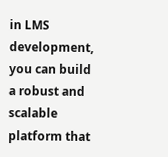in LMS development, you can build a robust and scalable platform that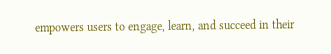empowers users to engage, learn, and succeed in their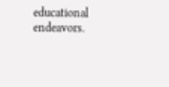educational endeavors.